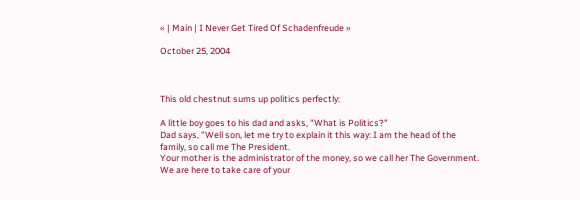« | Main | I Never Get Tired Of Schadenfreude »

October 25, 2004



This old chestnut sums up politics perfectly:

A little boy goes to his dad and asks, "What is Politics?"
Dad says, "Well son, let me try to explain it this way: I am the head of the family, so call me The President.
Your mother is the administrator of the money, so we call her The Government.
We are here to take care of your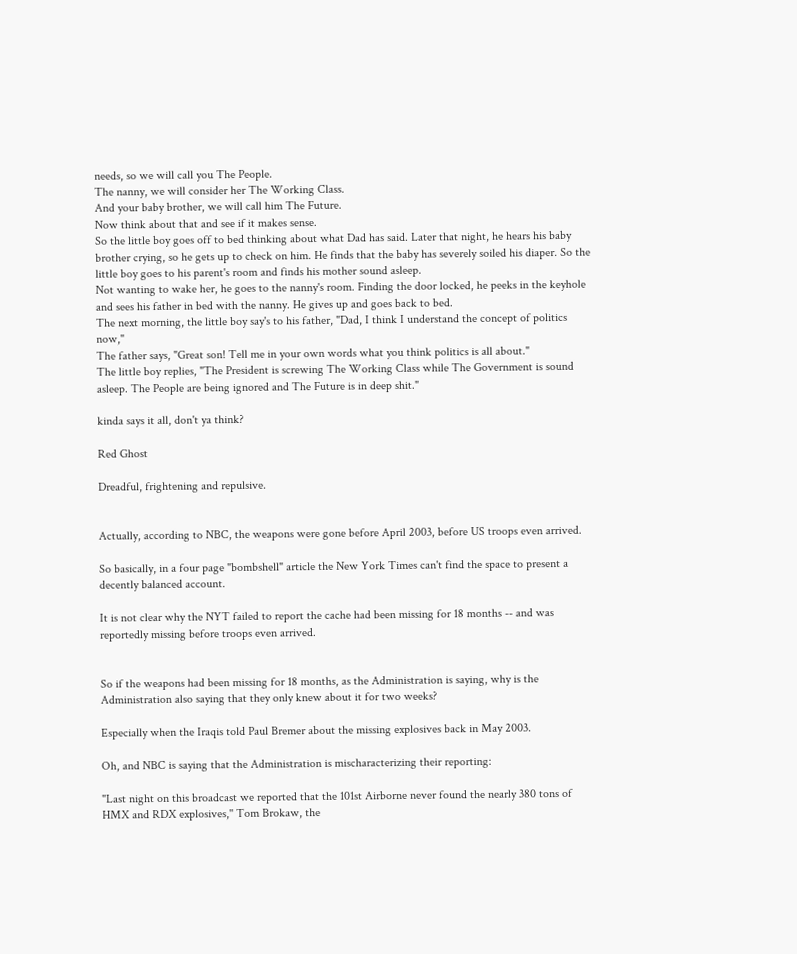needs, so we will call you The People.
The nanny, we will consider her The Working Class.
And your baby brother, we will call him The Future.
Now think about that and see if it makes sense.
So the little boy goes off to bed thinking about what Dad has said. Later that night, he hears his baby brother crying, so he gets up to check on him. He finds that the baby has severely soiled his diaper. So the little boy goes to his parent's room and finds his mother sound asleep.
Not wanting to wake her, he goes to the nanny's room. Finding the door locked, he peeks in the keyhole and sees his father in bed with the nanny. He gives up and goes back to bed.
The next morning, the little boy say's to his father, "Dad, I think I understand the concept of politics now,"
The father says, "Great son! Tell me in your own words what you think politics is all about."
The little boy replies, "The President is screwing The Working Class while The Government is sound asleep. The People are being ignored and The Future is in deep shit."

kinda says it all, don't ya think?

Red Ghost

Dreadful, frightening and repulsive.


Actually, according to NBC, the weapons were gone before April 2003, before US troops even arrived.

So basically, in a four page "bombshell" article the New York Times can't find the space to present a decently balanced account.

It is not clear why the NYT failed to report the cache had been missing for 18 months -- and was reportedly missing before troops even arrived.


So if the weapons had been missing for 18 months, as the Administration is saying, why is the Administration also saying that they only knew about it for two weeks?

Especially when the Iraqis told Paul Bremer about the missing explosives back in May 2003.

Oh, and NBC is saying that the Administration is mischaracterizing their reporting:

"Last night on this broadcast we reported that the 101st Airborne never found the nearly 380 tons of HMX and RDX explosives,'' Tom Brokaw, the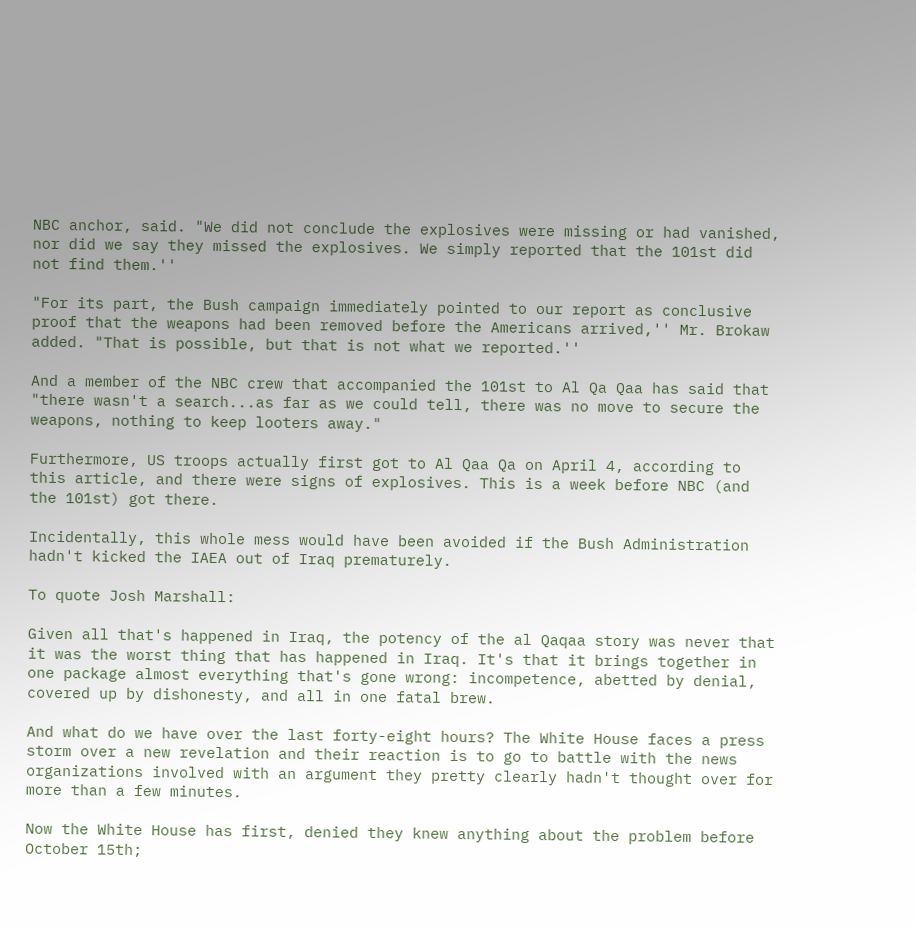NBC anchor, said. "We did not conclude the explosives were missing or had vanished, nor did we say they missed the explosives. We simply reported that the 101st did not find them.''

"For its part, the Bush campaign immediately pointed to our report as conclusive proof that the weapons had been removed before the Americans arrived,'' Mr. Brokaw added. "That is possible, but that is not what we reported.''

And a member of the NBC crew that accompanied the 101st to Al Qa Qaa has said that "there wasn't a search...as far as we could tell, there was no move to secure the weapons, nothing to keep looters away."

Furthermore, US troops actually first got to Al Qaa Qa on April 4, according to this article, and there were signs of explosives. This is a week before NBC (and the 101st) got there.

Incidentally, this whole mess would have been avoided if the Bush Administration hadn't kicked the IAEA out of Iraq prematurely.

To quote Josh Marshall:

Given all that's happened in Iraq, the potency of the al Qaqaa story was never that it was the worst thing that has happened in Iraq. It's that it brings together in one package almost everything that's gone wrong: incompetence, abetted by denial, covered up by dishonesty, and all in one fatal brew.

And what do we have over the last forty-eight hours? The White House faces a press storm over a new revelation and their reaction is to go to battle with the news organizations involved with an argument they pretty clearly hadn't thought over for more than a few minutes.

Now the White House has first, denied they knew anything about the problem before October 15th;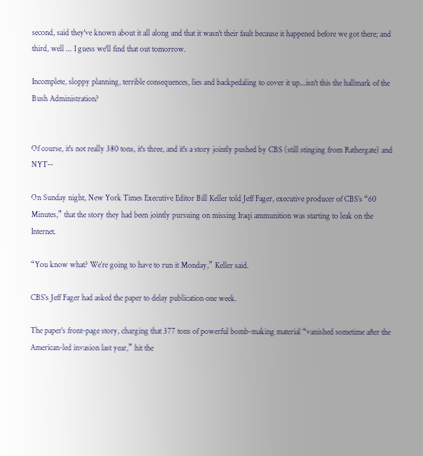second, said they've known about it all along and that it wasn't their fault because it happened before we got there; and third, well ... I guess we'll find that out tomorrow.

Incomplete, sloppy planning, terrible consequences, lies and backpedaling to cover it up...isn't this the hallmark of the Bush Administration?


Of course, it's not really 380 tons, it's three, and it's a story jointly pushed by CBS (still stinging from Rathergate) and NYT--

On Sunday night, New York Times Executive Editor Bill Keller told Jeff Fager, executive producer of CBS’s “60 Minutes,” that the story they had been jointly pursuing on missing Iraqi ammunition was starting to leak on the Internet.

“You know what? We’re going to have to run it Monday,” Keller said.

CBS’s Jeff Fager had asked the paper to delay publication one week.

The paper’s front-page story, charging that 377 tons of powerful bomb-making material “vanished sometime after the American-led invasion last year,” hit the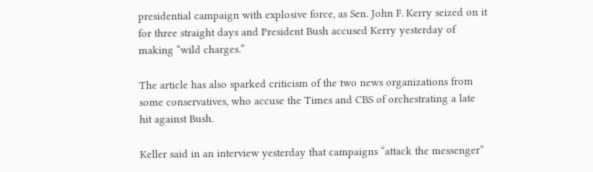presidential campaign with explosive force, as Sen. John F. Kerry seized on it for three straight days and President Bush accused Kerry yesterday of making “wild charges.”

The article has also sparked criticism of the two news organizations from some conservatives, who accuse the Times and CBS of orchestrating a late hit against Bush.

Keller said in an interview yesterday that campaigns “attack the messenger”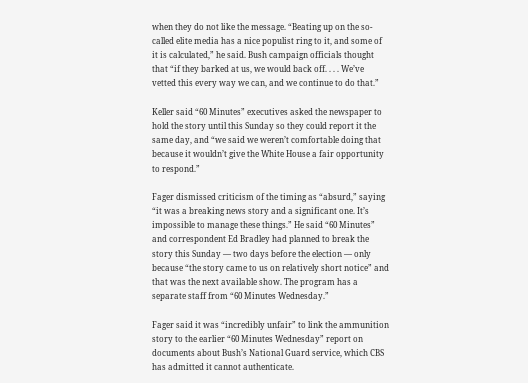when they do not like the message. “Beating up on the so-called elite media has a nice populist ring to it, and some of it is calculated,” he said. Bush campaign officials thought that “if they barked at us, we would back off. . . . We’ve vetted this every way we can, and we continue to do that.”

Keller said “60 Minutes” executives asked the newspaper to hold the story until this Sunday so they could report it the same day, and “we said we weren’t comfortable doing that because it wouldn’t give the White House a fair opportunity to respond.”

Fager dismissed criticism of the timing as “absurd,” saying “it was a breaking news story and a significant one. It’s impossible to manage these things.” He said “60 Minutes” and correspondent Ed Bradley had planned to break the story this Sunday — two days before the election — only because “the story came to us on relatively short notice” and that was the next available show. The program has a separate staff from “60 Minutes Wednesday.”

Fager said it was “incredibly unfair” to link the ammunition story to the earlier “60 Minutes Wednesday” report on documents about Bush’s National Guard service, which CBS has admitted it cannot authenticate.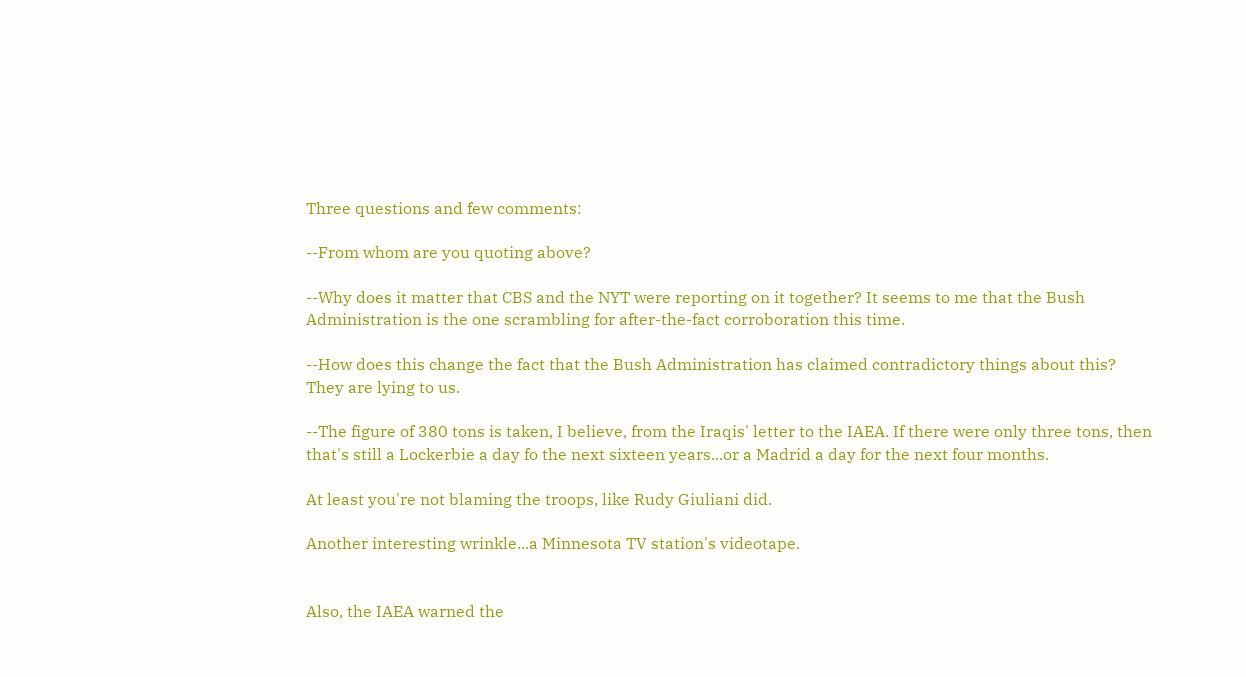Three questions and few comments:

--From whom are you quoting above?

--Why does it matter that CBS and the NYT were reporting on it together? It seems to me that the Bush Administration is the one scrambling for after-the-fact corroboration this time.

--How does this change the fact that the Bush Administration has claimed contradictory things about this? They are lying to us.

--The figure of 380 tons is taken, I believe, from the Iraqis' letter to the IAEA. If there were only three tons, then that's still a Lockerbie a day fo the next sixteen years...or a Madrid a day for the next four months.

At least you're not blaming the troops, like Rudy Giuliani did.

Another interesting wrinkle...a Minnesota TV station's videotape.


Also, the IAEA warned the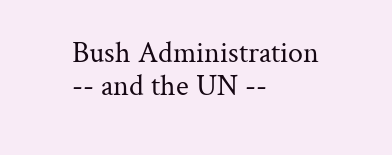Bush Administration -- and the UN --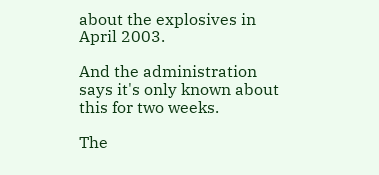about the explosives in April 2003.

And the administration says it's only known about this for two weeks.

The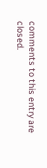comments to this entry are closed.